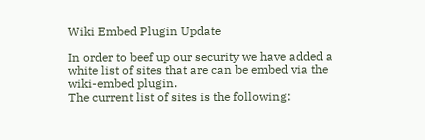Wiki Embed Plugin Update

In order to beef up our security we have added a white list of sites that are can be embed via the wiki-embed plugin.
The current list of sites is the following: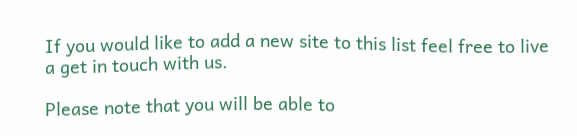If you would like to add a new site to this list feel free to live a get in touch with us.

Please note that you will be able to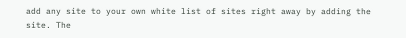add any site to your own white list of sites right away by adding the site. The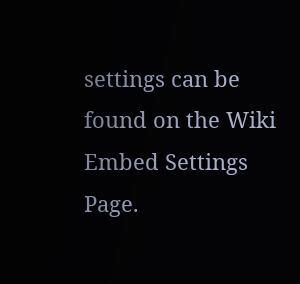settings can be found on the Wiki Embed Settings Page.